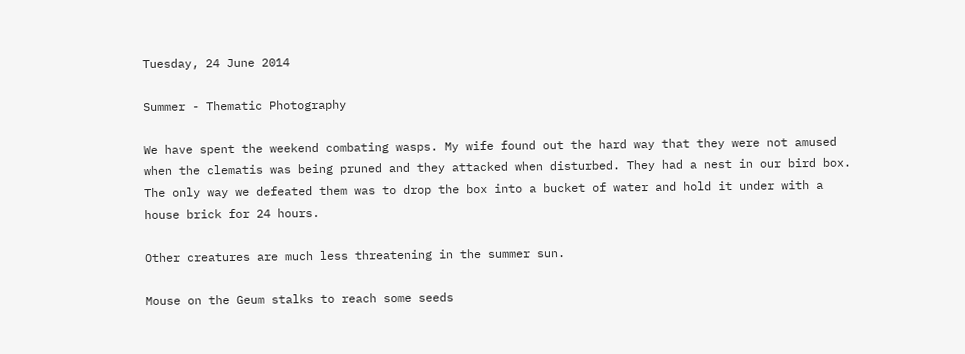Tuesday, 24 June 2014

Summer - Thematic Photography

We have spent the weekend combating wasps. My wife found out the hard way that they were not amused when the clematis was being pruned and they attacked when disturbed. They had a nest in our bird box. The only way we defeated them was to drop the box into a bucket of water and hold it under with a house brick for 24 hours.

Other creatures are much less threatening in the summer sun.

Mouse on the Geum stalks to reach some seeds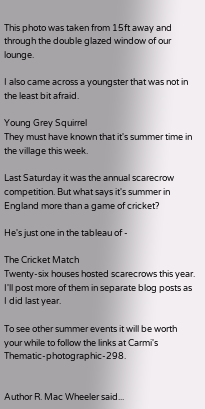This photo was taken from 15ft away and through the double glazed window of our lounge.

I also came across a youngster that was not in the least bit afraid.

Young Grey Squirrel
They must have known that it's summer time in the village this week.

Last Saturday it was the annual scarecrow competition. But what says it's summer in England more than a game of cricket?

He's just one in the tableau of -

The Cricket Match
Twenty-six houses hosted scarecrows this year. I'll post more of them in separate blog posts as I did last year.

To see other summer events it will be worth your while to follow the links at Carmi's Thematic-photographic-298.


Author R. Mac Wheeler said...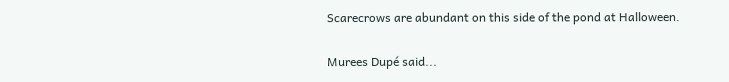Scarecrows are abundant on this side of the pond at Halloween.

Murees Dupé said...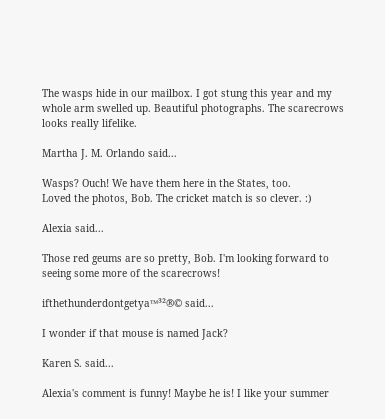The wasps hide in our mailbox. I got stung this year and my whole arm swelled up. Beautiful photographs. The scarecrows looks really lifelike.

Martha J. M. Orlando said...

Wasps? Ouch! We have them here in the States, too.
Loved the photos, Bob. The cricket match is so clever. :)

Alexia said...

Those red geums are so pretty, Bob. I'm looking forward to seeing some more of the scarecrows!

ifthethunderdontgetya™³²®© said...

I wonder if that mouse is named Jack?

Karen S. said...

Alexia's comment is funny! Maybe he is! I like your summer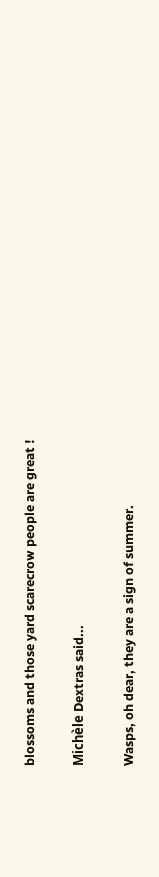blossoms and those yard scarecrow people are great !

Michèle Dextras said...

Wasps, oh dear, they are a sign of summer.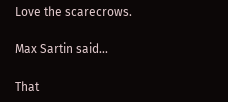Love the scarecrows.

Max Sartin said...

That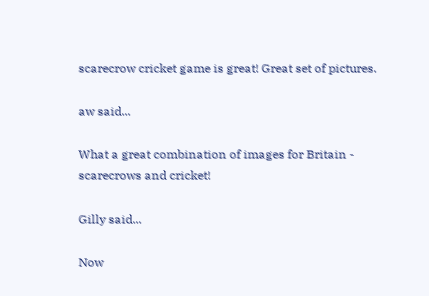scarecrow cricket game is great! Great set of pictures.

aw said...

What a great combination of images for Britain - scarecrows and cricket!

Gilly said...

Now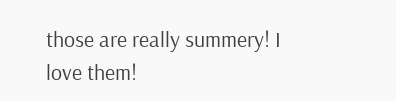those are really summery! I love them!